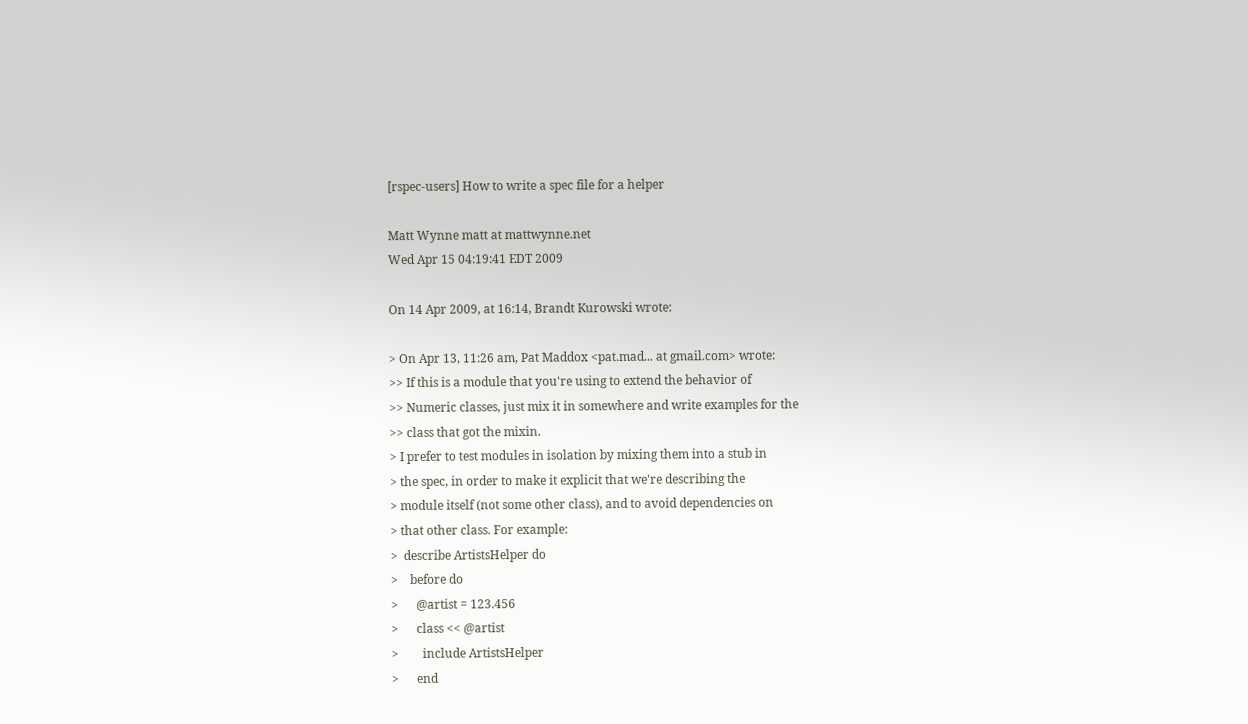[rspec-users] How to write a spec file for a helper

Matt Wynne matt at mattwynne.net
Wed Apr 15 04:19:41 EDT 2009

On 14 Apr 2009, at 16:14, Brandt Kurowski wrote:

> On Apr 13, 11:26 am, Pat Maddox <pat.mad... at gmail.com> wrote:
>> If this is a module that you're using to extend the behavior of
>> Numeric classes, just mix it in somewhere and write examples for the
>> class that got the mixin.
> I prefer to test modules in isolation by mixing them into a stub in
> the spec, in order to make it explicit that we're describing the
> module itself (not some other class), and to avoid dependencies on
> that other class. For example:
>  describe ArtistsHelper do
>    before do
>      @artist = 123.456
>      class << @artist
>        include ArtistsHelper
>      end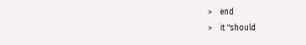>    end
>    it "should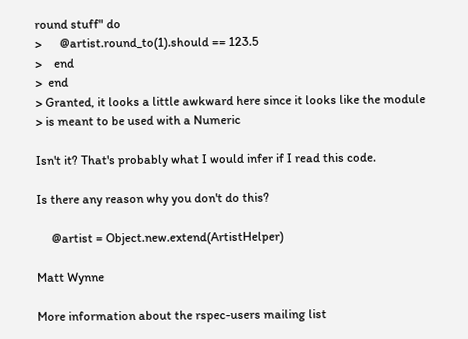round stuff" do
>      @artist.round_to(1).should == 123.5
>    end
>  end
> Granted, it looks a little awkward here since it looks like the module
> is meant to be used with a Numeric

Isn't it? That's probably what I would infer if I read this code.

Is there any reason why you don't do this?

     @artist = Object.new.extend(ArtistHelper)

Matt Wynne

More information about the rspec-users mailing list